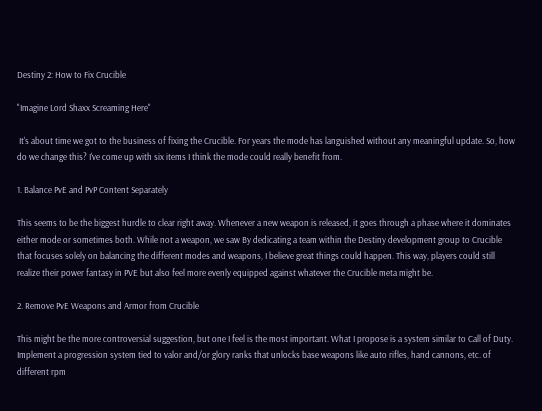Destiny 2: How to Fix Crucible

"Imagine Lord Shaxx Screaming Here"

 It's about time we got to the business of fixing the Crucible. For years the mode has languished without any meaningful update. So, how do we change this? I've come up with six items I think the mode could really benefit from.

1. Balance PvE and PvP Content Separately

This seems to be the biggest hurdle to clear right away. Whenever a new weapon is released, it goes through a phase where it dominates either mode or sometimes both. While not a weapon, we saw By dedicating a team within the Destiny development group to Crucible that focuses solely on balancing the different modes and weapons, I believe great things could happen. This way, players could still realize their power fantasy in PVE but also feel more evenly equipped against whatever the Crucible meta might be.

2. Remove PvE Weapons and Armor from Crucible

This might be the more controversial suggestion, but one I feel is the most important. What I propose is a system similar to Call of Duty. Implement a progression system tied to valor and/or glory ranks that unlocks base weapons like auto rifles, hand cannons, etc. of different rpm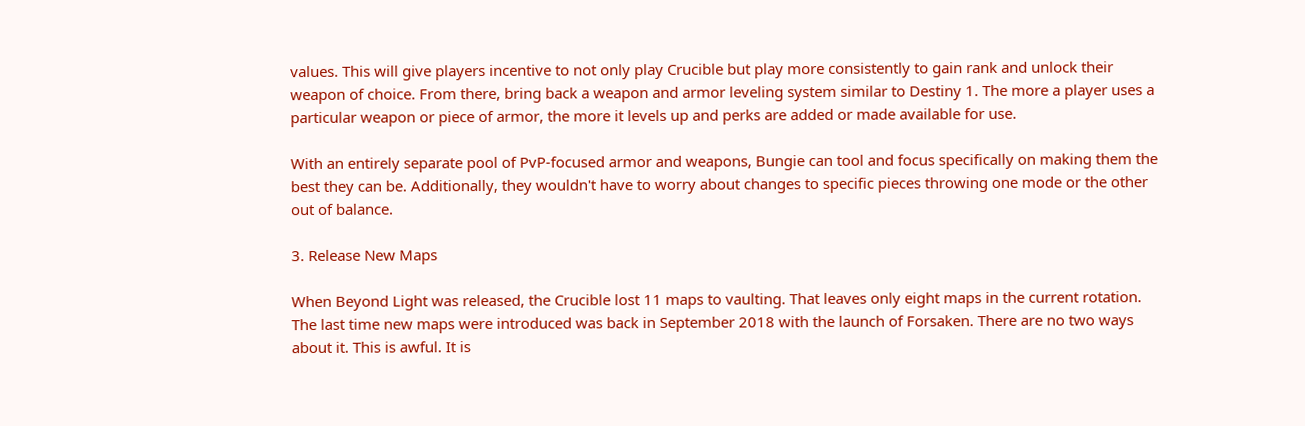values. This will give players incentive to not only play Crucible but play more consistently to gain rank and unlock their weapon of choice. From there, bring back a weapon and armor leveling system similar to Destiny 1. The more a player uses a particular weapon or piece of armor, the more it levels up and perks are added or made available for use.

With an entirely separate pool of PvP-focused armor and weapons, Bungie can tool and focus specifically on making them the best they can be. Additionally, they wouldn't have to worry about changes to specific pieces throwing one mode or the other out of balance.

3. Release New Maps

When Beyond Light was released, the Crucible lost 11 maps to vaulting. That leaves only eight maps in the current rotation. The last time new maps were introduced was back in September 2018 with the launch of Forsaken. There are no two ways about it. This is awful. It is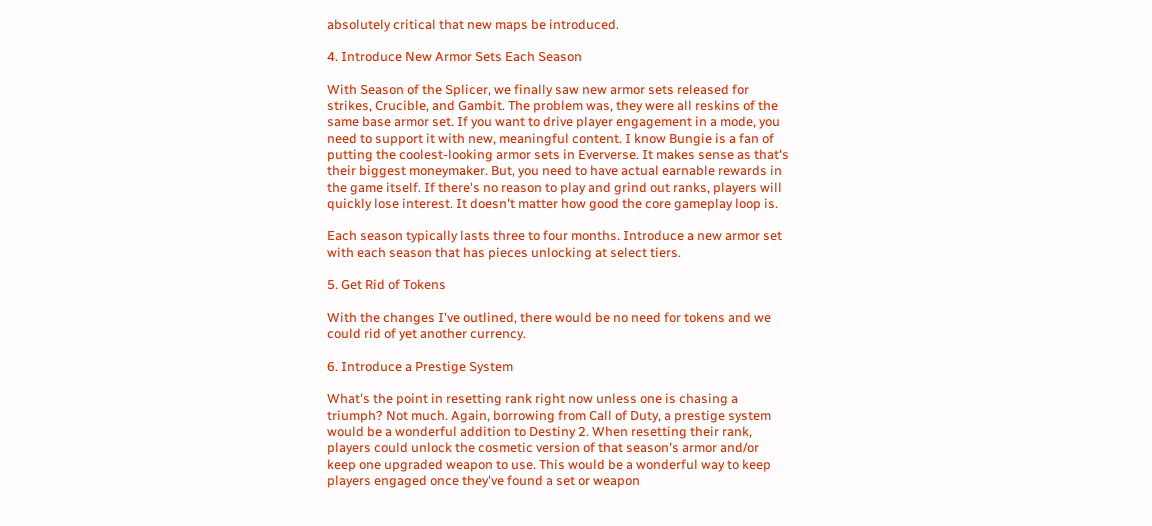absolutely critical that new maps be introduced.

4. Introduce New Armor Sets Each Season

With Season of the Splicer, we finally saw new armor sets released for strikes, Crucible, and Gambit. The problem was, they were all reskins of the same base armor set. If you want to drive player engagement in a mode, you need to support it with new, meaningful content. I know Bungie is a fan of putting the coolest-looking armor sets in Eververse. It makes sense as that's their biggest moneymaker. But, you need to have actual earnable rewards in the game itself. If there's no reason to play and grind out ranks, players will quickly lose interest. It doesn't matter how good the core gameplay loop is.

Each season typically lasts three to four months. Introduce a new armor set with each season that has pieces unlocking at select tiers.

5. Get Rid of Tokens

With the changes I've outlined, there would be no need for tokens and we could rid of yet another currency.

6. Introduce a Prestige System

What's the point in resetting rank right now unless one is chasing a triumph? Not much. Again, borrowing from Call of Duty, a prestige system would be a wonderful addition to Destiny 2. When resetting their rank, players could unlock the cosmetic version of that season's armor and/or keep one upgraded weapon to use. This would be a wonderful way to keep players engaged once they've found a set or weapon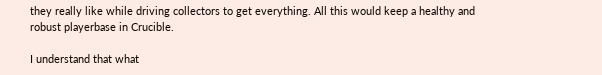they really like while driving collectors to get everything. All this would keep a healthy and robust playerbase in Crucible.

I understand that what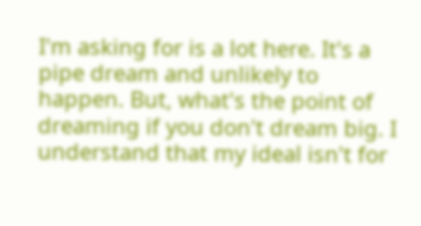I'm asking for is a lot here. It's a pipe dream and unlikely to happen. But, what's the point of dreaming if you don't dream big. I understand that my ideal isn't for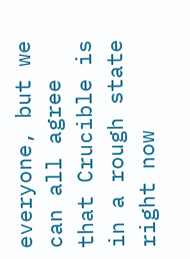everyone, but we can all agree that Crucible is in a rough state right now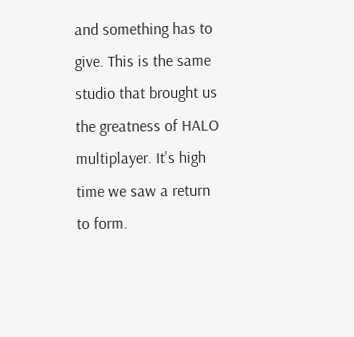and something has to give. This is the same studio that brought us the greatness of HALO multiplayer. It's high time we saw a return to form.